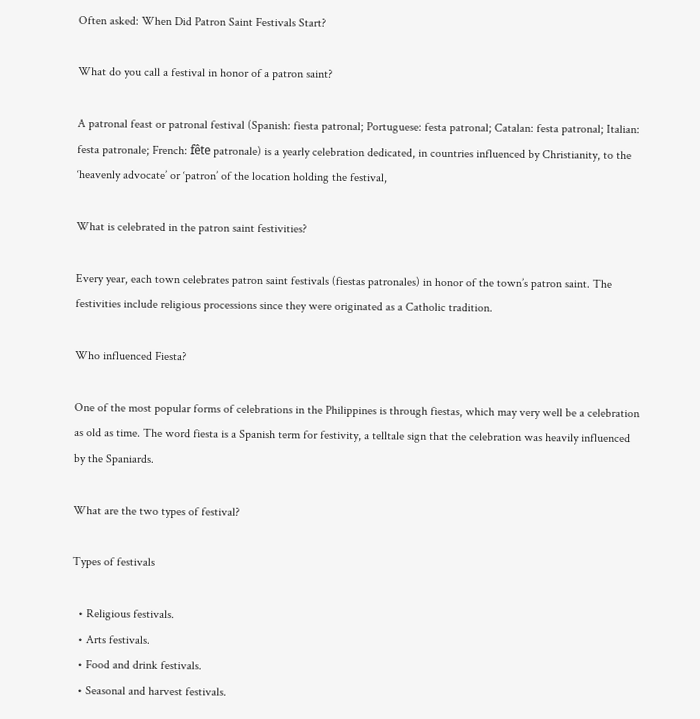Often asked: When Did Patron Saint Festivals Start?

What do you call a festival in honor of a patron saint?

A patronal feast or patronal festival (Spanish: fiesta patronal; Portuguese: festa patronal; Catalan: festa patronal; Italian: festa patronale; French: fête patronale) is a yearly celebration dedicated, in countries influenced by Christianity, to the ‘heavenly advocate’ or ‘patron’ of the location holding the festival,

What is celebrated in the patron saint festivities?

Every year, each town celebrates patron saint festivals (fiestas patronales) in honor of the town’s patron saint. The festivities include religious processions since they were originated as a Catholic tradition.

Who influenced Fiesta?

One of the most popular forms of celebrations in the Philippines is through fiestas, which may very well be a celebration as old as time. The word fiesta is a Spanish term for festivity, a telltale sign that the celebration was heavily influenced by the Spaniards.

What are the two types of festival?

Types of festivals

  • Religious festivals.
  • Arts festivals.
  • Food and drink festivals.
  • Seasonal and harvest festivals.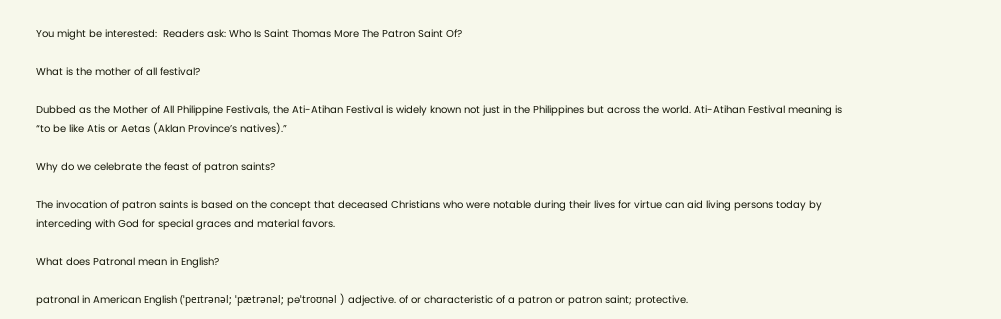You might be interested:  Readers ask: Who Is Saint Thomas More The Patron Saint Of?

What is the mother of all festival?

Dubbed as the Mother of All Philippine Festivals, the Ati-Atihan Festival is widely known not just in the Philippines but across the world. Ati-Atihan Festival meaning is “to be like Atis or Aetas (Aklan Province’s natives).”

Why do we celebrate the feast of patron saints?

The invocation of patron saints is based on the concept that deceased Christians who were notable during their lives for virtue can aid living persons today by interceding with God for special graces and material favors.

What does Patronal mean in English?

patronal in American English (ˈpeɪtrənəl; ˈpætrənəl; pəˈtroʊnəl ) adjective. of or characteristic of a patron or patron saint; protective.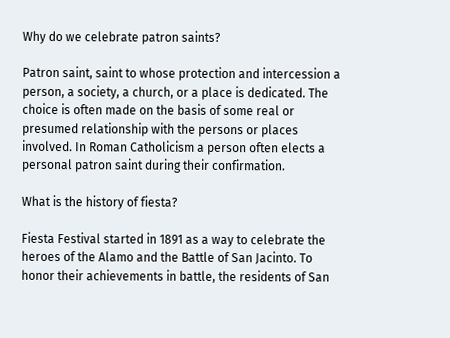Why do we celebrate patron saints?

Patron saint, saint to whose protection and intercession a person, a society, a church, or a place is dedicated. The choice is often made on the basis of some real or presumed relationship with the persons or places involved. In Roman Catholicism a person often elects a personal patron saint during their confirmation.

What is the history of fiesta?

Fiesta Festival started in 1891 as a way to celebrate the heroes of the Alamo and the Battle of San Jacinto. To honor their achievements in battle, the residents of San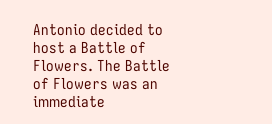Antonio decided to host a Battle of Flowers. The Battle of Flowers was an immediate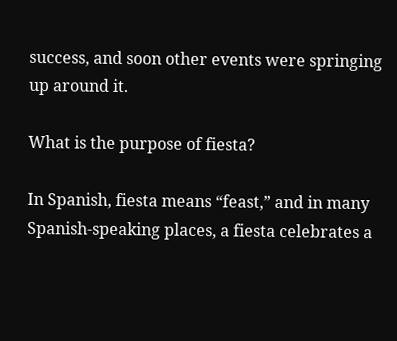success, and soon other events were springing up around it.

What is the purpose of fiesta?

In Spanish, fiesta means “feast,” and in many Spanish-speaking places, a fiesta celebrates a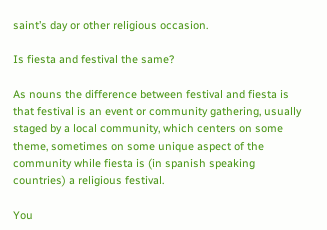saint’s day or other religious occasion.

Is fiesta and festival the same?

As nouns the difference between festival and fiesta is that festival is an event or community gathering, usually staged by a local community, which centers on some theme, sometimes on some unique aspect of the community while fiesta is (in spanish speaking countries) a religious festival.

You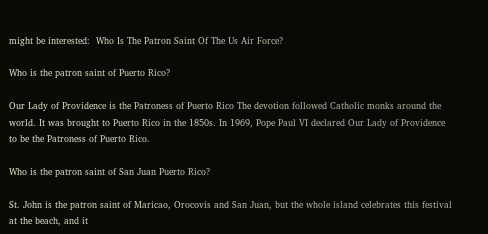might be interested:  Who Is The Patron Saint Of The Us Air Force?

Who is the patron saint of Puerto Rico?

Our Lady of Providence is the Patroness of Puerto Rico The devotion followed Catholic monks around the world. It was brought to Puerto Rico in the 1850s. In 1969, Pope Paul VI declared Our Lady of Providence to be the Patroness of Puerto Rico.

Who is the patron saint of San Juan Puerto Rico?

St. John is the patron saint of Maricao, Orocovis and San Juan, but the whole island celebrates this festival at the beach, and it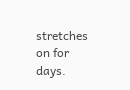stretches on for days.